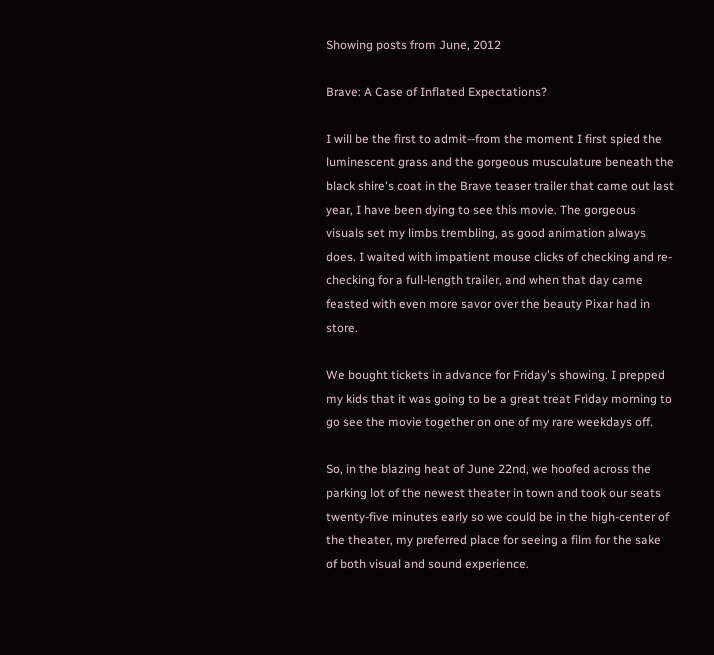Showing posts from June, 2012

Brave: A Case of Inflated Expectations?

I will be the first to admit--from the moment I first spied the luminescent grass and the gorgeous musculature beneath the black shire's coat in the Brave teaser trailer that came out last year, I have been dying to see this movie. The gorgeous visuals set my limbs trembling, as good animation always does. I waited with impatient mouse clicks of checking and re-checking for a full-length trailer, and when that day came feasted with even more savor over the beauty Pixar had in store.

We bought tickets in advance for Friday's showing. I prepped my kids that it was going to be a great treat Friday morning to go see the movie together on one of my rare weekdays off.

So, in the blazing heat of June 22nd, we hoofed across the parking lot of the newest theater in town and took our seats twenty-five minutes early so we could be in the high-center of the theater, my preferred place for seeing a film for the sake of both visual and sound experience.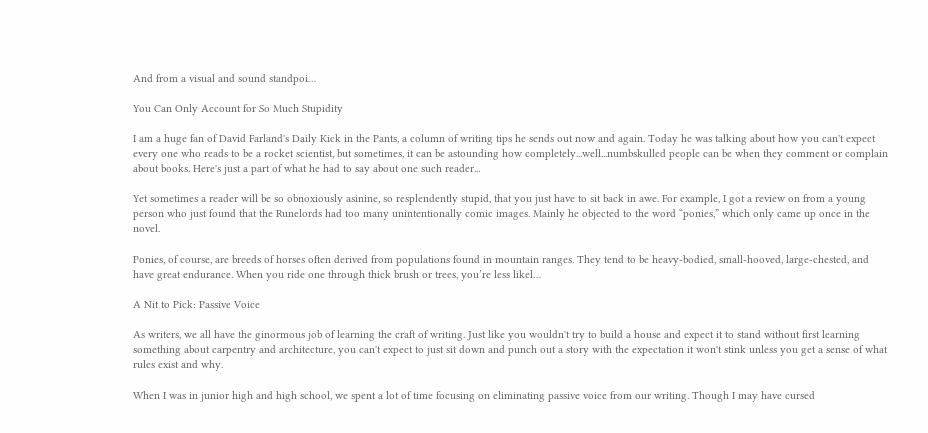And from a visual and sound standpoi…

You Can Only Account for So Much Stupidity

I am a huge fan of David Farland's Daily Kick in the Pants, a column of writing tips he sends out now and again. Today he was talking about how you can't expect every one who reads to be a rocket scientist, but sometimes, it can be astounding how completely...well...numbskulled people can be when they comment or complain about books. Here's just a part of what he had to say about one such reader...

Yet sometimes a reader will be so obnoxiously asinine, so resplendently stupid, that you just have to sit back in awe. For example, I got a review on from a young person who just found that the Runelords had too many unintentionally comic images. Mainly he objected to the word “ponies,” which only came up once in the novel.

Ponies, of course, are breeds of horses often derived from populations found in mountain ranges. They tend to be heavy-bodied, small-hooved, large-chested, and have great endurance. When you ride one through thick brush or trees, you’re less likel…

A Nit to Pick: Passive Voice

As writers, we all have the ginormous job of learning the craft of writing. Just like you wouldn't try to build a house and expect it to stand without first learning something about carpentry and architecture, you can't expect to just sit down and punch out a story with the expectation it won't stink unless you get a sense of what rules exist and why.

When I was in junior high and high school, we spent a lot of time focusing on eliminating passive voice from our writing. Though I may have cursed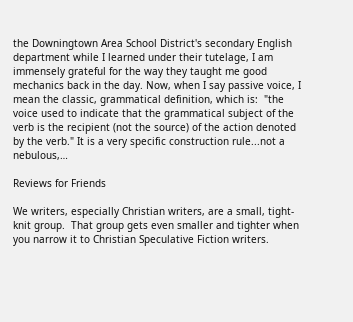the Downingtown Area School District's secondary English department while I learned under their tutelage, I am immensely grateful for the way they taught me good mechanics back in the day. Now, when I say passive voice, I mean the classic, grammatical definition, which is:  "the voice used to indicate that the grammatical subject of the verb is the recipient (not the source) of the action denoted by the verb." It is a very specific construction rule...not a nebulous,…

Reviews for Friends

We writers, especially Christian writers, are a small, tight-knit group.  That group gets even smaller and tighter when you narrow it to Christian Speculative Fiction writers.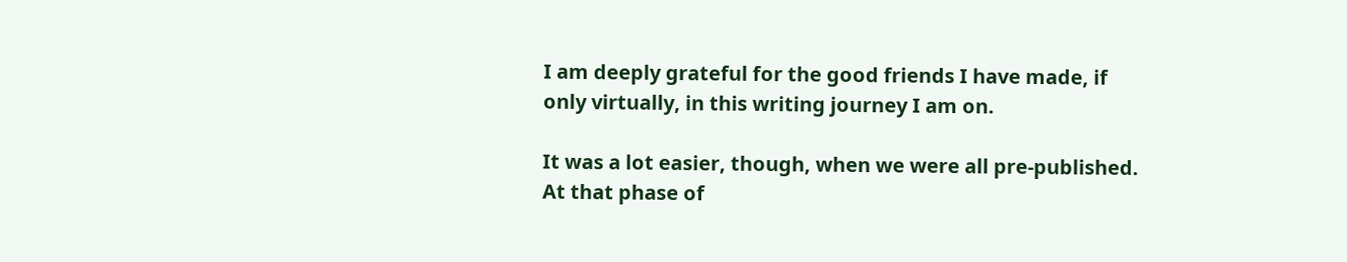I am deeply grateful for the good friends I have made, if only virtually, in this writing journey I am on.

It was a lot easier, though, when we were all pre-published. At that phase of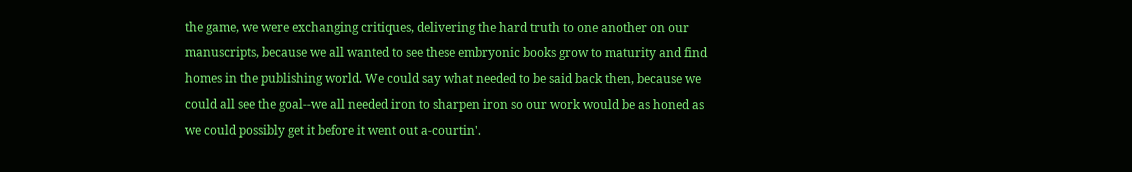the game, we were exchanging critiques, delivering the hard truth to one another on our manuscripts, because we all wanted to see these embryonic books grow to maturity and find homes in the publishing world. We could say what needed to be said back then, because we could all see the goal--we all needed iron to sharpen iron so our work would be as honed as we could possibly get it before it went out a-courtin'.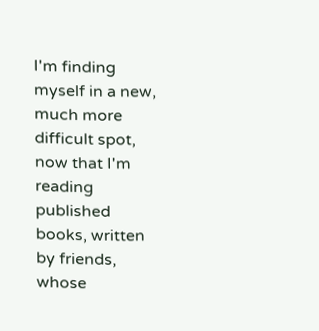I'm finding myself in a new, much more difficult spot, now that I'm reading published books, written by friends, whose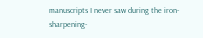manuscripts I never saw during the iron-sharpening-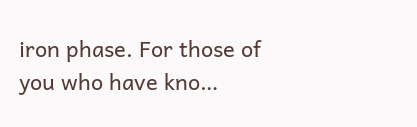iron phase. For those of you who have kno…